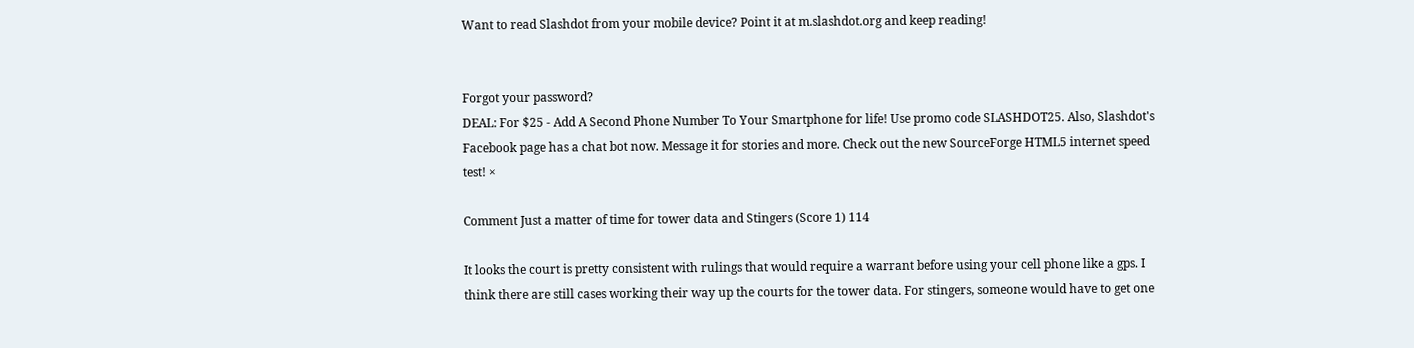Want to read Slashdot from your mobile device? Point it at m.slashdot.org and keep reading!


Forgot your password?
DEAL: For $25 - Add A Second Phone Number To Your Smartphone for life! Use promo code SLASHDOT25. Also, Slashdot's Facebook page has a chat bot now. Message it for stories and more. Check out the new SourceForge HTML5 internet speed test! ×

Comment Just a matter of time for tower data and Stingers (Score 1) 114

It looks the court is pretty consistent with rulings that would require a warrant before using your cell phone like a gps. I think there are still cases working their way up the courts for the tower data. For stingers, someone would have to get one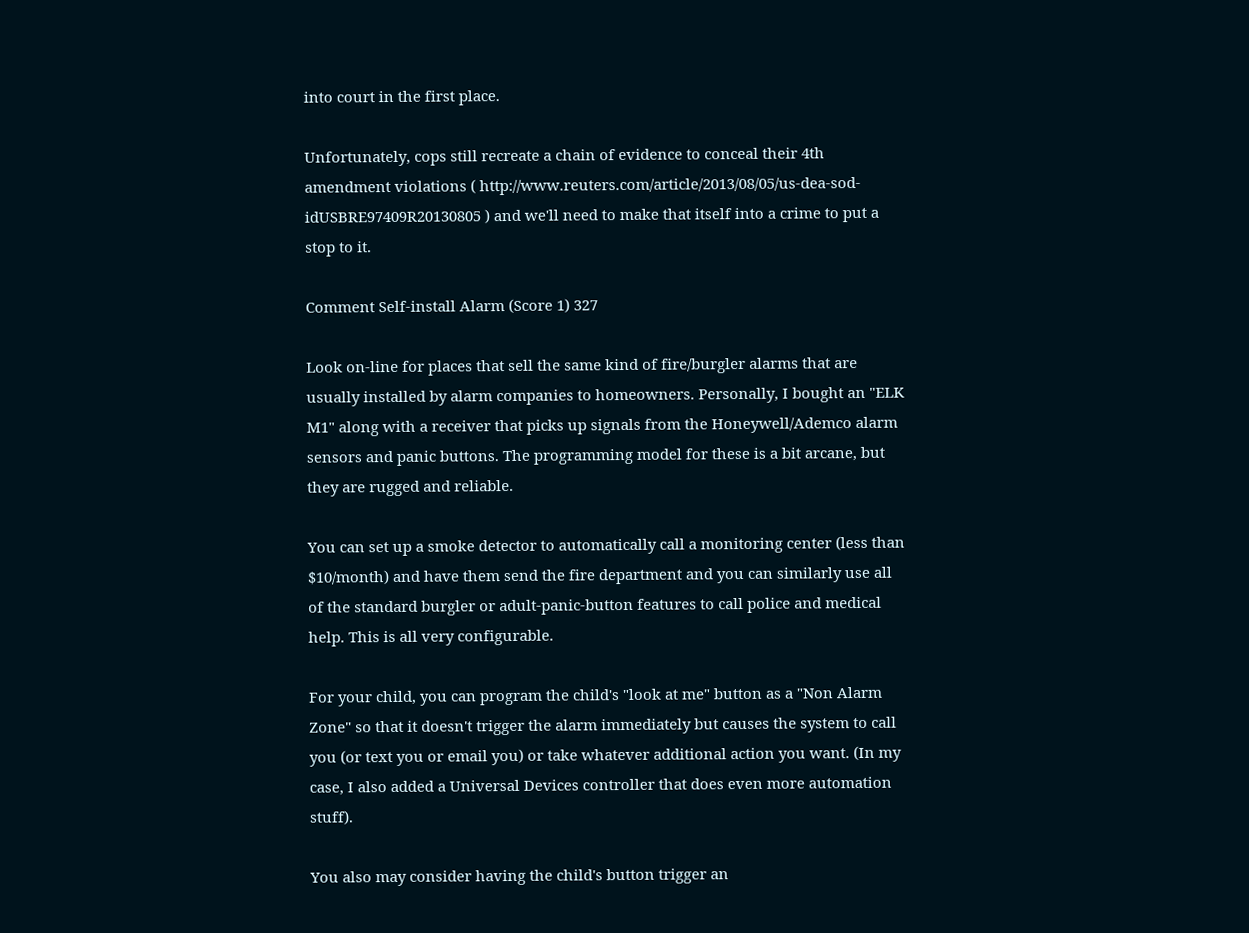into court in the first place.

Unfortunately, cops still recreate a chain of evidence to conceal their 4th amendment violations ( http://www.reuters.com/article/2013/08/05/us-dea-sod-idUSBRE97409R20130805 ) and we'll need to make that itself into a crime to put a stop to it.

Comment Self-install Alarm (Score 1) 327

Look on-line for places that sell the same kind of fire/burgler alarms that are usually installed by alarm companies to homeowners. Personally, I bought an "ELK M1" along with a receiver that picks up signals from the Honeywell/Ademco alarm sensors and panic buttons. The programming model for these is a bit arcane, but they are rugged and reliable.

You can set up a smoke detector to automatically call a monitoring center (less than $10/month) and have them send the fire department and you can similarly use all of the standard burgler or adult-panic-button features to call police and medical help. This is all very configurable.

For your child, you can program the child's "look at me" button as a "Non Alarm Zone" so that it doesn't trigger the alarm immediately but causes the system to call you (or text you or email you) or take whatever additional action you want. (In my case, I also added a Universal Devices controller that does even more automation stuff).

You also may consider having the child's button trigger an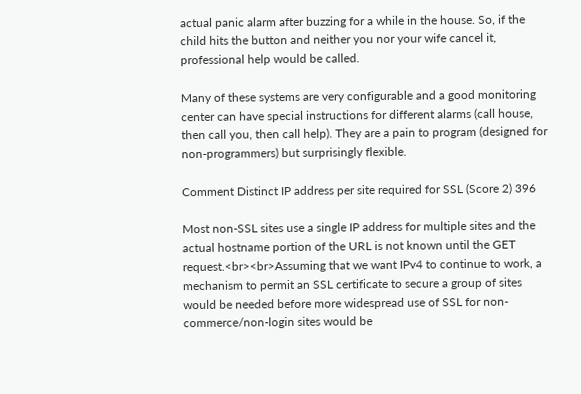actual panic alarm after buzzing for a while in the house. So, if the child hits the button and neither you nor your wife cancel it, professional help would be called.

Many of these systems are very configurable and a good monitoring center can have special instructions for different alarms (call house, then call you, then call help). They are a pain to program (designed for non-programmers) but surprisingly flexible.

Comment Distinct IP address per site required for SSL (Score 2) 396

Most non-SSL sites use a single IP address for multiple sites and the actual hostname portion of the URL is not known until the GET request.<br><br>Assuming that we want IPv4 to continue to work, a mechanism to permit an SSL certificate to secure a group of sites would be needed before more widespread use of SSL for non-commerce/non-login sites would be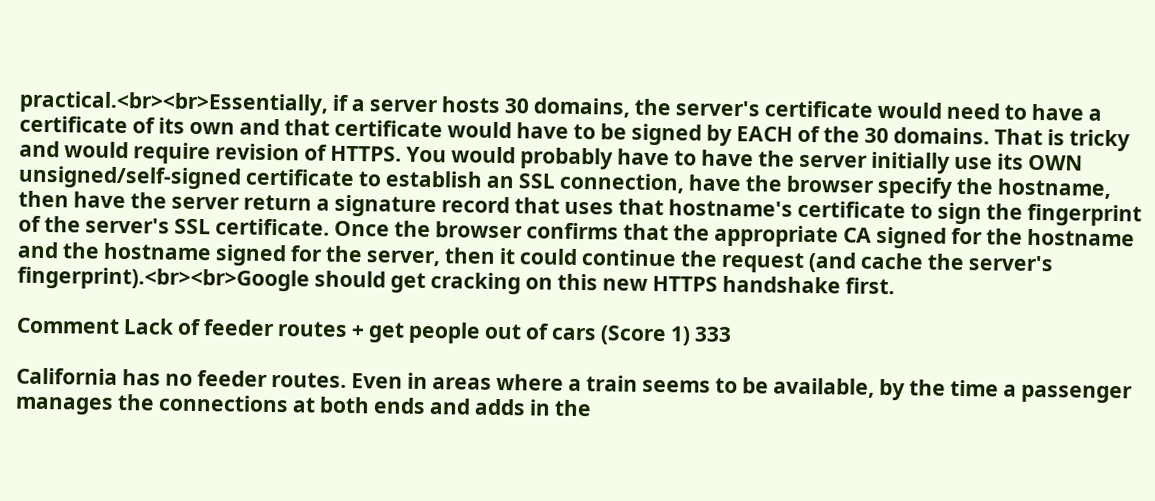practical.<br><br>Essentially, if a server hosts 30 domains, the server's certificate would need to have a certificate of its own and that certificate would have to be signed by EACH of the 30 domains. That is tricky and would require revision of HTTPS. You would probably have to have the server initially use its OWN unsigned/self-signed certificate to establish an SSL connection, have the browser specify the hostname, then have the server return a signature record that uses that hostname's certificate to sign the fingerprint of the server's SSL certificate. Once the browser confirms that the appropriate CA signed for the hostname and the hostname signed for the server, then it could continue the request (and cache the server's fingerprint).<br><br>Google should get cracking on this new HTTPS handshake first.

Comment Lack of feeder routes + get people out of cars (Score 1) 333

California has no feeder routes. Even in areas where a train seems to be available, by the time a passenger manages the connections at both ends and adds in the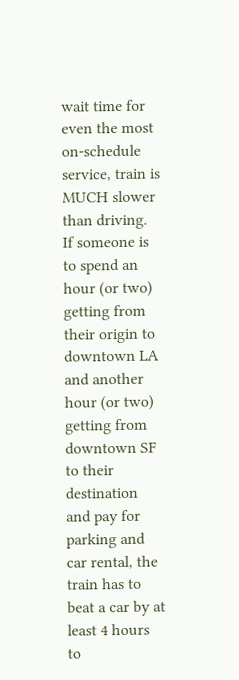wait time for even the most on-schedule service, train is MUCH slower than driving. If someone is to spend an hour (or two) getting from their origin to downtown LA and another hour (or two) getting from downtown SF to their destination and pay for parking and car rental, the train has to beat a car by at least 4 hours to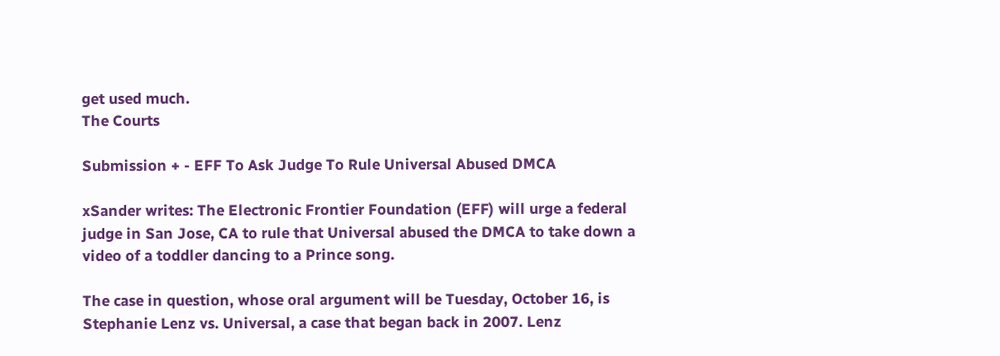get used much.
The Courts

Submission + - EFF To Ask Judge To Rule Universal Abused DMCA

xSander writes: The Electronic Frontier Foundation (EFF) will urge a federal judge in San Jose, CA to rule that Universal abused the DMCA to take down a video of a toddler dancing to a Prince song.

The case in question, whose oral argument will be Tuesday, October 16, is Stephanie Lenz vs. Universal, a case that began back in 2007. Lenz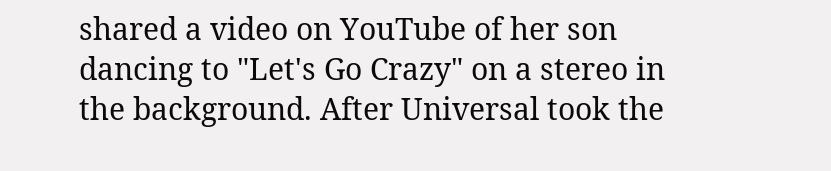shared a video on YouTube of her son dancing to "Let's Go Crazy" on a stereo in the background. After Universal took the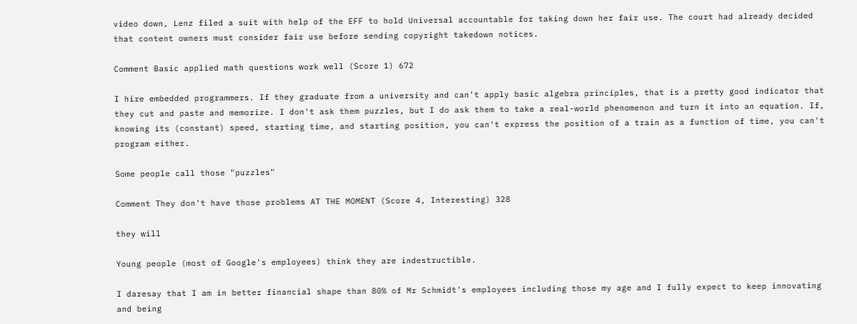video down, Lenz filed a suit with help of the EFF to hold Universal accountable for taking down her fair use. The court had already decided that content owners must consider fair use before sending copyright takedown notices.

Comment Basic applied math questions work well (Score 1) 672

I hire embedded programmers. If they graduate from a university and can't apply basic algebra principles, that is a pretty good indicator that they cut and paste and memorize. I don't ask them puzzles, but I do ask them to take a real-world phenomenon and turn it into an equation. If, knowing its (constant) speed, starting time, and starting position, you can't express the position of a train as a function of time, you can't program either.

Some people call those "puzzles"

Comment They don't have those problems AT THE MOMENT (Score 4, Interesting) 328

they will

Young people (most of Google's employees) think they are indestructible.

I daresay that I am in better financial shape than 80% of Mr Schmidt's employees including those my age and I fully expect to keep innovating and being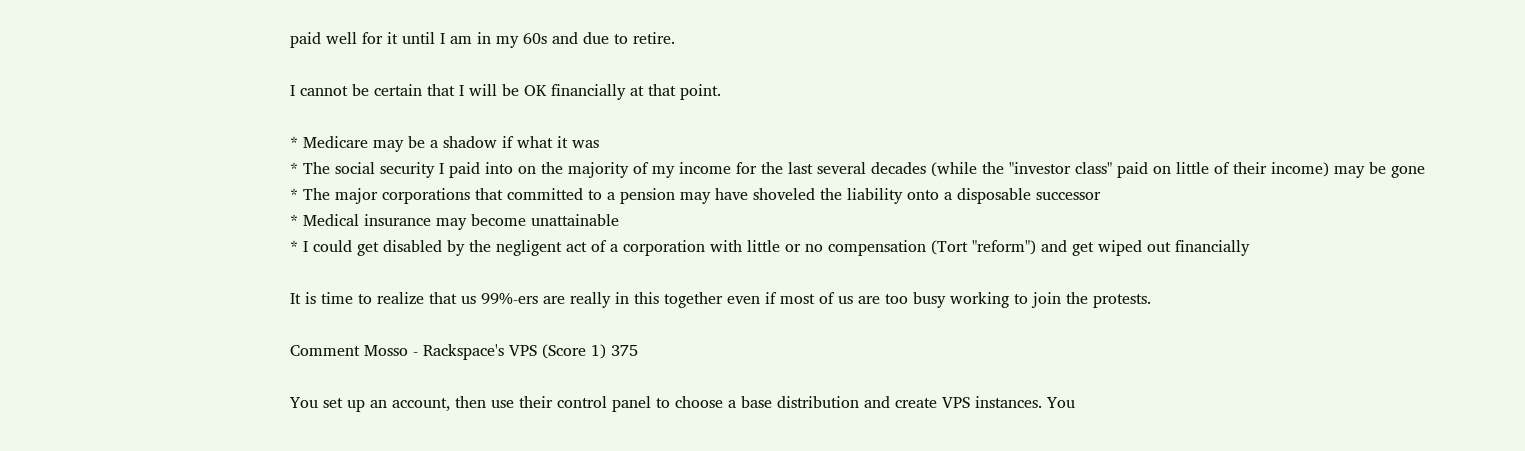paid well for it until I am in my 60s and due to retire.

I cannot be certain that I will be OK financially at that point.

* Medicare may be a shadow if what it was
* The social security I paid into on the majority of my income for the last several decades (while the "investor class" paid on little of their income) may be gone
* The major corporations that committed to a pension may have shoveled the liability onto a disposable successor
* Medical insurance may become unattainable
* I could get disabled by the negligent act of a corporation with little or no compensation (Tort "reform") and get wiped out financially

It is time to realize that us 99%-ers are really in this together even if most of us are too busy working to join the protests.

Comment Mosso - Rackspace's VPS (Score 1) 375

You set up an account, then use their control panel to choose a base distribution and create VPS instances. You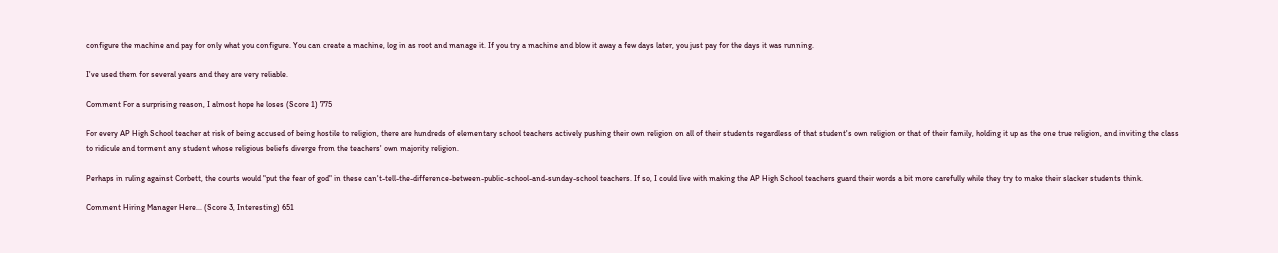configure the machine and pay for only what you configure. You can create a machine, log in as root and manage it. If you try a machine and blow it away a few days later, you just pay for the days it was running.

I've used them for several years and they are very reliable.

Comment For a surprising reason, I almost hope he loses (Score 1) 775

For every AP High School teacher at risk of being accused of being hostile to religion, there are hundreds of elementary school teachers actively pushing their own religion on all of their students regardless of that student's own religion or that of their family, holding it up as the one true religion, and inviting the class to ridicule and torment any student whose religious beliefs diverge from the teachers' own majority religion.

Perhaps in ruling against Corbett, the courts would "put the fear of god" in these can't-tell-the-difference-between-public-school-and-sunday-school teachers. If so, I could live with making the AP High School teachers guard their words a bit more carefully while they try to make their slacker students think.

Comment Hiring Manager Here... (Score 3, Interesting) 651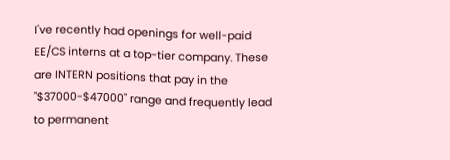I've recently had openings for well-paid EE/CS interns at a top-tier company. These are INTERN positions that pay in the "$37000-$47000" range and frequently lead to permanent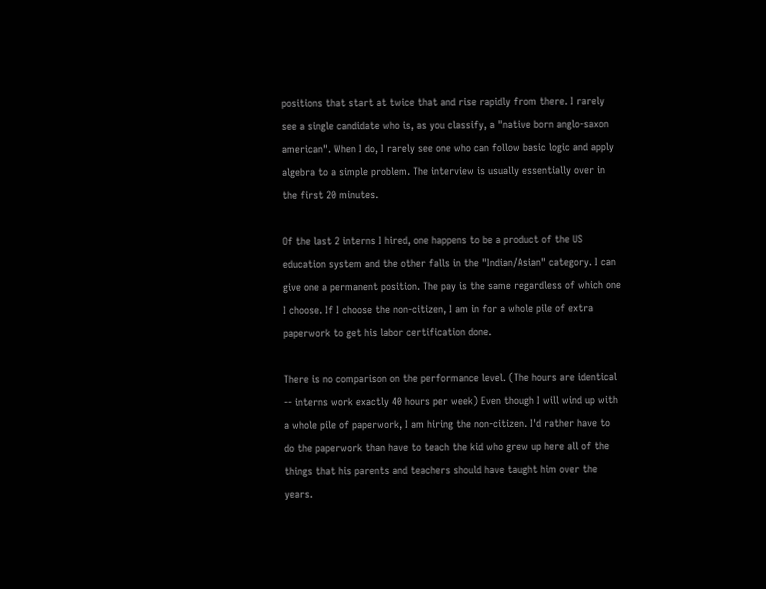positions that start at twice that and rise rapidly from there. I rarely see a single candidate who is, as you classify, a "native born anglo-saxon american". When I do, I rarely see one who can follow basic logic and apply algebra to a simple problem. The interview is usually essentially over in the first 20 minutes.

Of the last 2 interns I hired, one happens to be a product of the US education system and the other falls in the "Indian/Asian" category. I can give one a permanent position. The pay is the same regardless of which one I choose. If I choose the non-citizen, I am in for a whole pile of extra paperwork to get his labor certification done.

There is no comparison on the performance level. (The hours are identical -- interns work exactly 40 hours per week) Even though I will wind up with a whole pile of paperwork, I am hiring the non-citizen. I'd rather have to do the paperwork than have to teach the kid who grew up here all of the things that his parents and teachers should have taught him over the years.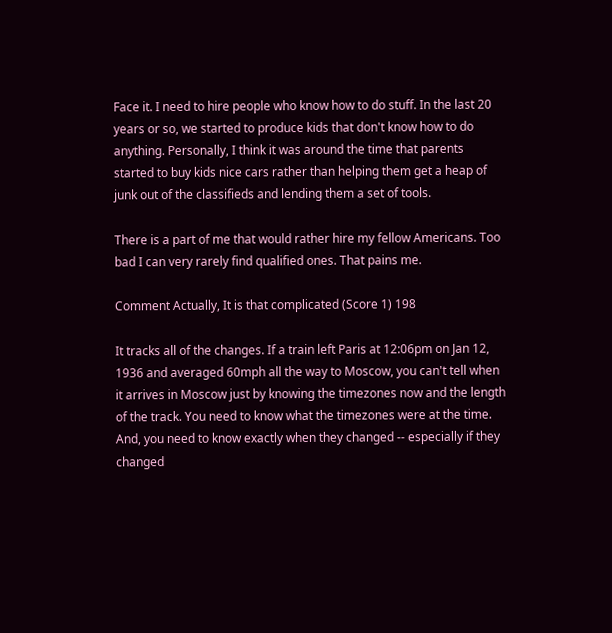Face it. I need to hire people who know how to do stuff. In the last 20 years or so, we started to produce kids that don't know how to do anything. Personally, I think it was around the time that parents started to buy kids nice cars rather than helping them get a heap of junk out of the classifieds and lending them a set of tools.

There is a part of me that would rather hire my fellow Americans. Too bad I can very rarely find qualified ones. That pains me.

Comment Actually, It is that complicated (Score 1) 198

It tracks all of the changes. If a train left Paris at 12:06pm on Jan 12, 1936 and averaged 60mph all the way to Moscow, you can't tell when it arrives in Moscow just by knowing the timezones now and the length of the track. You need to know what the timezones were at the time. And, you need to know exactly when they changed -- especially if they changed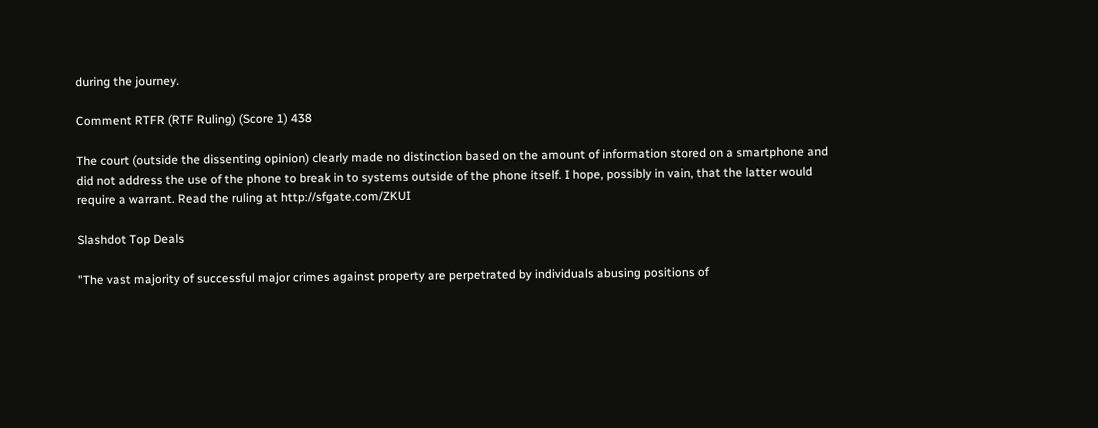during the journey.

Comment RTFR (RTF Ruling) (Score 1) 438

The court (outside the dissenting opinion) clearly made no distinction based on the amount of information stored on a smartphone and did not address the use of the phone to break in to systems outside of the phone itself. I hope, possibly in vain, that the latter would require a warrant. Read the ruling at http://sfgate.com/ZKUI

Slashdot Top Deals

"The vast majority of successful major crimes against property are perpetrated by individuals abusing positions of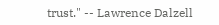trust." -- Lawrence Dalzell